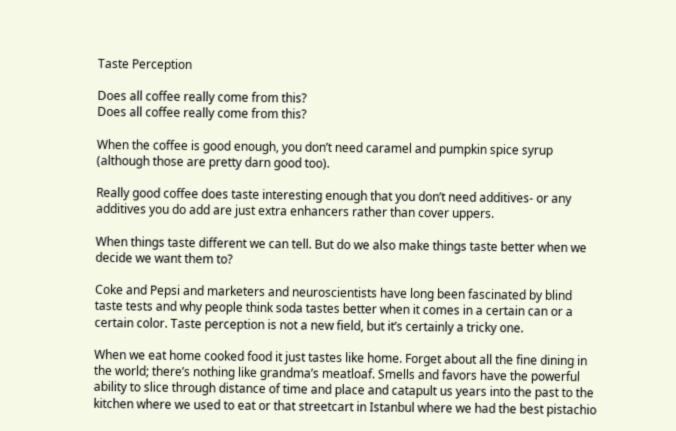Taste Perception

Does all coffee really come from this?
Does all coffee really come from this?

When the coffee is good enough, you don’t need caramel and pumpkin spice syrup (although those are pretty darn good too).

Really good coffee does taste interesting enough that you don’t need additives- or any additives you do add are just extra enhancers rather than cover uppers.

When things taste different we can tell. But do we also make things taste better when we decide we want them to?

Coke and Pepsi and marketers and neuroscientists have long been fascinated by blind taste tests and why people think soda tastes better when it comes in a certain can or a certain color. Taste perception is not a new field, but it’s certainly a tricky one.

When we eat home cooked food it just tastes like home. Forget about all the fine dining in the world; there’s nothing like grandma’s meatloaf. Smells and favors have the powerful ability to slice through distance of time and place and catapult us years into the past to the kitchen where we used to eat or that streetcart in Istanbul where we had the best pistachio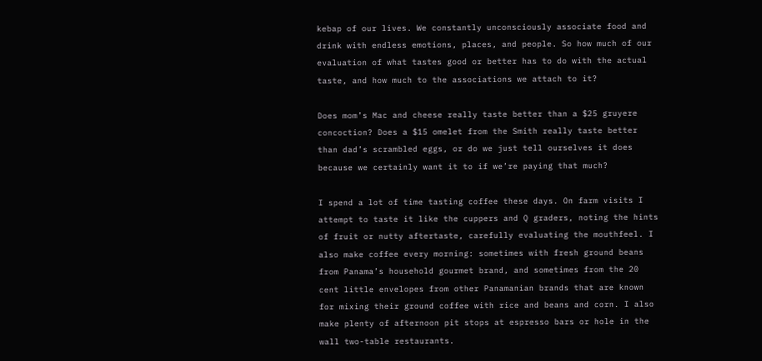kebap of our lives. We constantly unconsciously associate food and drink with endless emotions, places, and people. So how much of our evaluation of what tastes good or better has to do with the actual taste, and how much to the associations we attach to it?

Does mom’s Mac and cheese really taste better than a $25 gruyere concoction? Does a $15 omelet from the Smith really taste better than dad’s scrambled eggs, or do we just tell ourselves it does because we certainly want it to if we’re paying that much?

I spend a lot of time tasting coffee these days. On farm visits I attempt to taste it like the cuppers and Q graders, noting the hints of fruit or nutty aftertaste, carefully evaluating the mouthfeel. I also make coffee every morning: sometimes with fresh ground beans from Panama’s household gourmet brand, and sometimes from the 20 cent little envelopes from other Panamanian brands that are known for mixing their ground coffee with rice and beans and corn. I also make plenty of afternoon pit stops at espresso bars or hole in the wall two-table restaurants.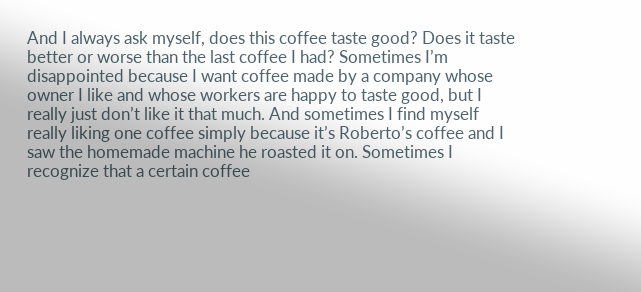And I always ask myself, does this coffee taste good? Does it taste better or worse than the last coffee I had? Sometimes I’m disappointed because I want coffee made by a company whose owner I like and whose workers are happy to taste good, but I really just don’t like it that much. And sometimes I find myself really liking one coffee simply because it’s Roberto’s coffee and I saw the homemade machine he roasted it on. Sometimes I recognize that a certain coffee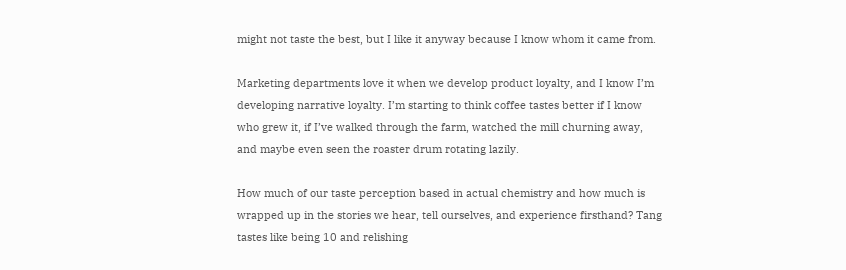might not taste the best, but I like it anyway because I know whom it came from.

Marketing departments love it when we develop product loyalty, and I know I’m developing narrative loyalty. I’m starting to think coffee tastes better if I know who grew it, if I’ve walked through the farm, watched the mill churning away, and maybe even seen the roaster drum rotating lazily.

How much of our taste perception based in actual chemistry and how much is wrapped up in the stories we hear, tell ourselves, and experience firsthand? Tang tastes like being 10 and relishing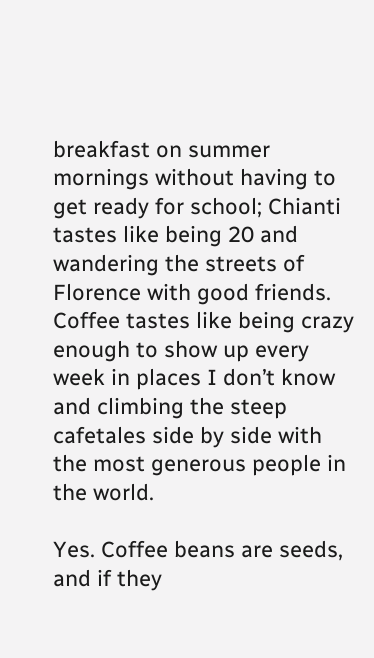breakfast on summer mornings without having to get ready for school; Chianti tastes like being 20 and wandering the streets of Florence with good friends. Coffee tastes like being crazy enough to show up every week in places I don’t know and climbing the steep cafetales side by side with the most generous people in the world.

Yes. Coffee beans are seeds, and if they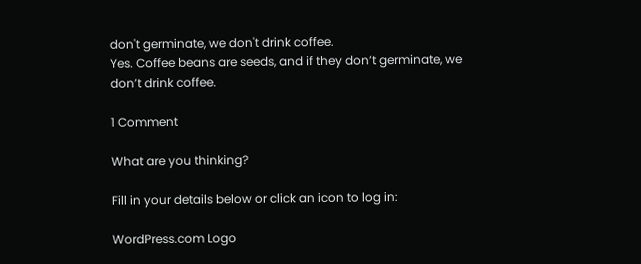don't germinate, we don't drink coffee.
Yes. Coffee beans are seeds, and if they don’t germinate, we don’t drink coffee.

1 Comment

What are you thinking?

Fill in your details below or click an icon to log in:

WordPress.com Logo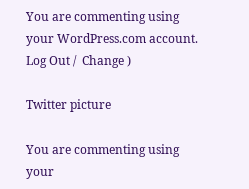You are commenting using your WordPress.com account. Log Out /  Change )

Twitter picture

You are commenting using your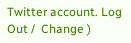Twitter account. Log Out /  Change )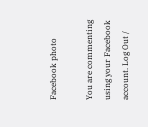Facebook photo

You are commenting using your Facebook account. Log Out /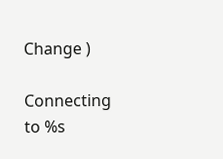Change )

Connecting to %s